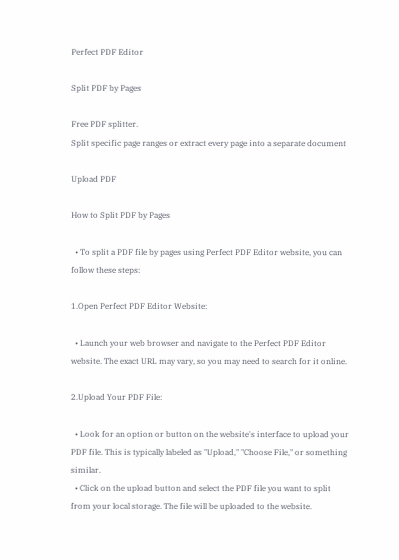Perfect PDF Editor

Split PDF by Pages

Free PDF splitter.
Split specific page ranges or extract every page into a separate document

Upload PDF

How to Split PDF by Pages

  • To split a PDF file by pages using Perfect PDF Editor website, you can follow these steps:

1.Open Perfect PDF Editor Website:

  • Launch your web browser and navigate to the Perfect PDF Editor website. The exact URL may vary, so you may need to search for it online.

2.Upload Your PDF File:

  • Look for an option or button on the website's interface to upload your PDF file. This is typically labeled as "Upload," "Choose File," or something similar.
  • Click on the upload button and select the PDF file you want to split from your local storage. The file will be uploaded to the website.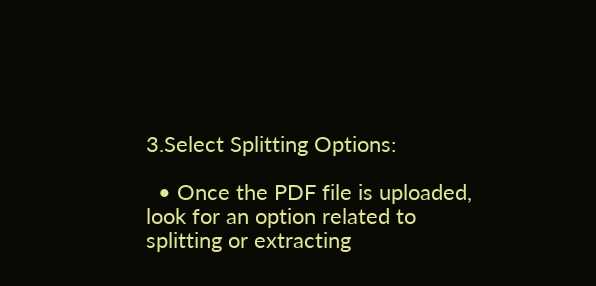3.Select Splitting Options:

  • Once the PDF file is uploaded, look for an option related to splitting or extracting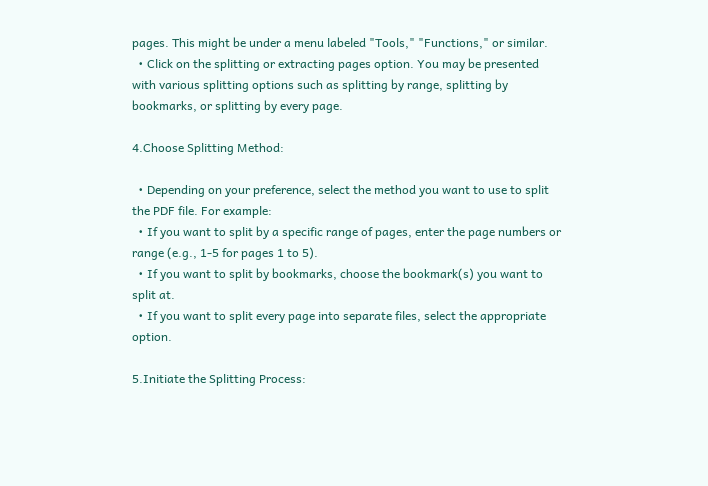pages. This might be under a menu labeled "Tools," "Functions," or similar.
  • Click on the splitting or extracting pages option. You may be presented with various splitting options such as splitting by range, splitting by bookmarks, or splitting by every page.

4.Choose Splitting Method:

  • Depending on your preference, select the method you want to use to split the PDF file. For example:
  • If you want to split by a specific range of pages, enter the page numbers or range (e.g., 1-5 for pages 1 to 5).
  • If you want to split by bookmarks, choose the bookmark(s) you want to split at.
  • If you want to split every page into separate files, select the appropriate option.

5.Initiate the Splitting Process: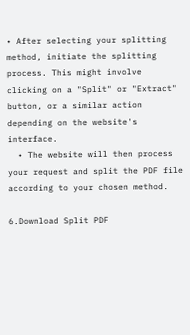• After selecting your splitting method, initiate the splitting process. This might involve clicking on a "Split" or "Extract" button, or a similar action depending on the website's interface.
  • The website will then process your request and split the PDF file according to your chosen method.

6.Download Split PDF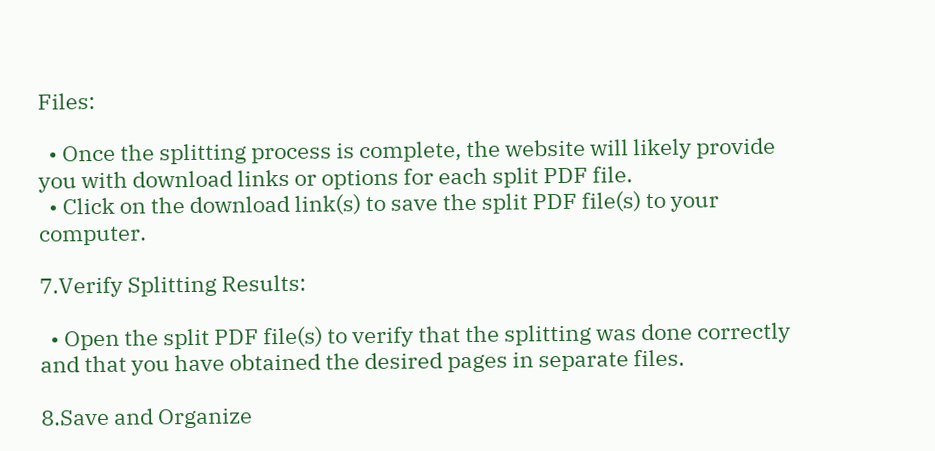Files:

  • Once the splitting process is complete, the website will likely provide you with download links or options for each split PDF file.
  • Click on the download link(s) to save the split PDF file(s) to your computer.

7.Verify Splitting Results:

  • Open the split PDF file(s) to verify that the splitting was done correctly and that you have obtained the desired pages in separate files.

8.Save and Organize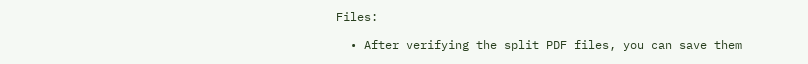Files:

  • After verifying the split PDF files, you can save them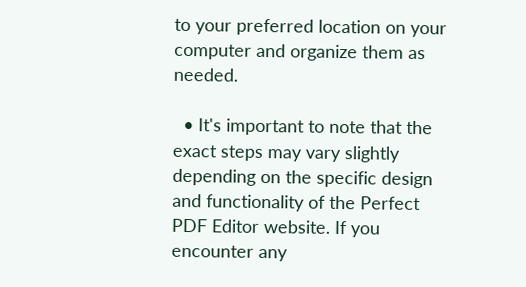to your preferred location on your computer and organize them as needed.

  • It's important to note that the exact steps may vary slightly depending on the specific design and functionality of the Perfect PDF Editor website. If you encounter any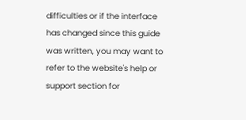difficulties or if the interface has changed since this guide was written, you may want to refer to the website's help or support section for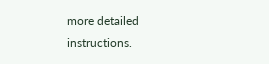more detailed instructions.